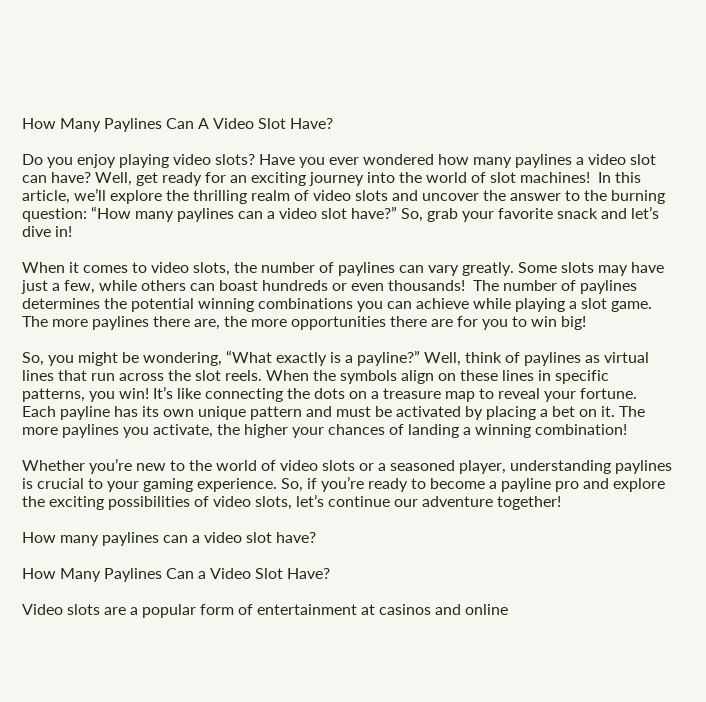How Many Paylines Can A Video Slot Have?

Do you enjoy playing video slots? Have you ever wondered how many paylines a video slot can have? Well, get ready for an exciting journey into the world of slot machines!  In this article, we’ll explore the thrilling realm of video slots and uncover the answer to the burning question: “How many paylines can a video slot have?” So, grab your favorite snack and let’s dive in!

When it comes to video slots, the number of paylines can vary greatly. Some slots may have just a few, while others can boast hundreds or even thousands!  The number of paylines determines the potential winning combinations you can achieve while playing a slot game. The more paylines there are, the more opportunities there are for you to win big!

So, you might be wondering, “What exactly is a payline?” Well, think of paylines as virtual lines that run across the slot reels. When the symbols align on these lines in specific patterns, you win! It’s like connecting the dots on a treasure map to reveal your fortune. Each payline has its own unique pattern and must be activated by placing a bet on it. The more paylines you activate, the higher your chances of landing a winning combination!

Whether you’re new to the world of video slots or a seasoned player, understanding paylines is crucial to your gaming experience. So, if you’re ready to become a payline pro and explore the exciting possibilities of video slots, let’s continue our adventure together!

How many paylines can a video slot have?

How Many Paylines Can a Video Slot Have?

Video slots are a popular form of entertainment at casinos and online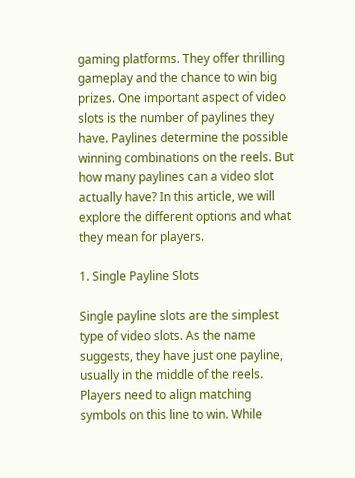gaming platforms. They offer thrilling gameplay and the chance to win big prizes. One important aspect of video slots is the number of paylines they have. Paylines determine the possible winning combinations on the reels. But how many paylines can a video slot actually have? In this article, we will explore the different options and what they mean for players.

1. Single Payline Slots

Single payline slots are the simplest type of video slots. As the name suggests, they have just one payline, usually in the middle of the reels. Players need to align matching symbols on this line to win. While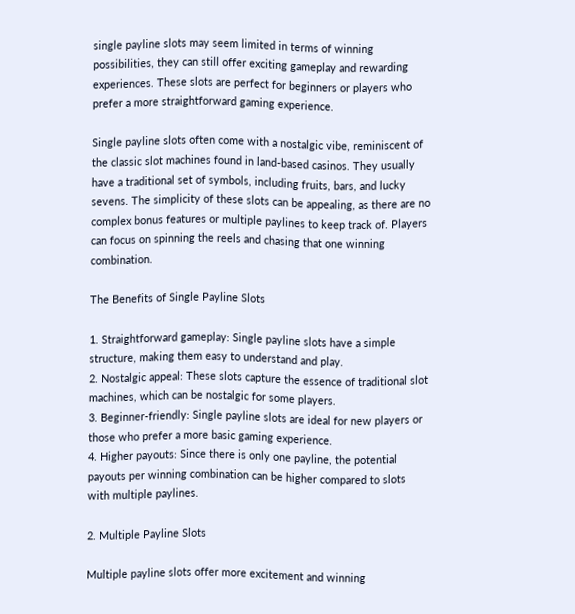single payline slots may seem limited in terms of winning possibilities, they can still offer exciting gameplay and rewarding experiences. These slots are perfect for beginners or players who prefer a more straightforward gaming experience.

Single payline slots often come with a nostalgic vibe, reminiscent of the classic slot machines found in land-based casinos. They usually have a traditional set of symbols, including fruits, bars, and lucky sevens. The simplicity of these slots can be appealing, as there are no complex bonus features or multiple paylines to keep track of. Players can focus on spinning the reels and chasing that one winning combination.

The Benefits of Single Payline Slots

1. Straightforward gameplay: Single payline slots have a simple structure, making them easy to understand and play.
2. Nostalgic appeal: These slots capture the essence of traditional slot machines, which can be nostalgic for some players.
3. Beginner-friendly: Single payline slots are ideal for new players or those who prefer a more basic gaming experience.
4. Higher payouts: Since there is only one payline, the potential payouts per winning combination can be higher compared to slots with multiple paylines.

2. Multiple Payline Slots

Multiple payline slots offer more excitement and winning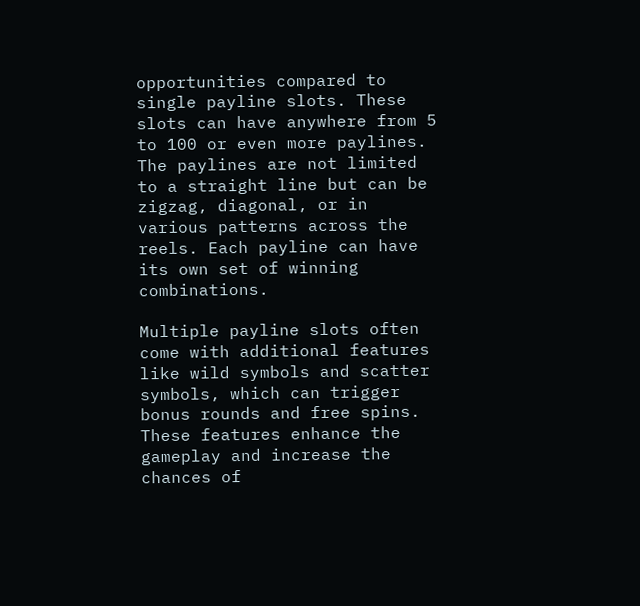opportunities compared to single payline slots. These slots can have anywhere from 5 to 100 or even more paylines. The paylines are not limited to a straight line but can be zigzag, diagonal, or in various patterns across the reels. Each payline can have its own set of winning combinations.

Multiple payline slots often come with additional features like wild symbols and scatter symbols, which can trigger bonus rounds and free spins. These features enhance the gameplay and increase the chances of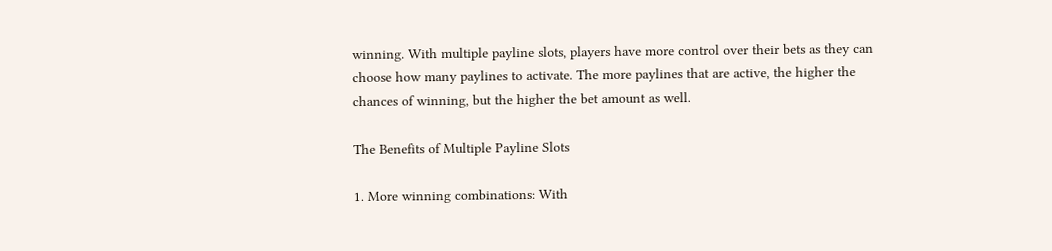winning. With multiple payline slots, players have more control over their bets as they can choose how many paylines to activate. The more paylines that are active, the higher the chances of winning, but the higher the bet amount as well.

The Benefits of Multiple Payline Slots

1. More winning combinations: With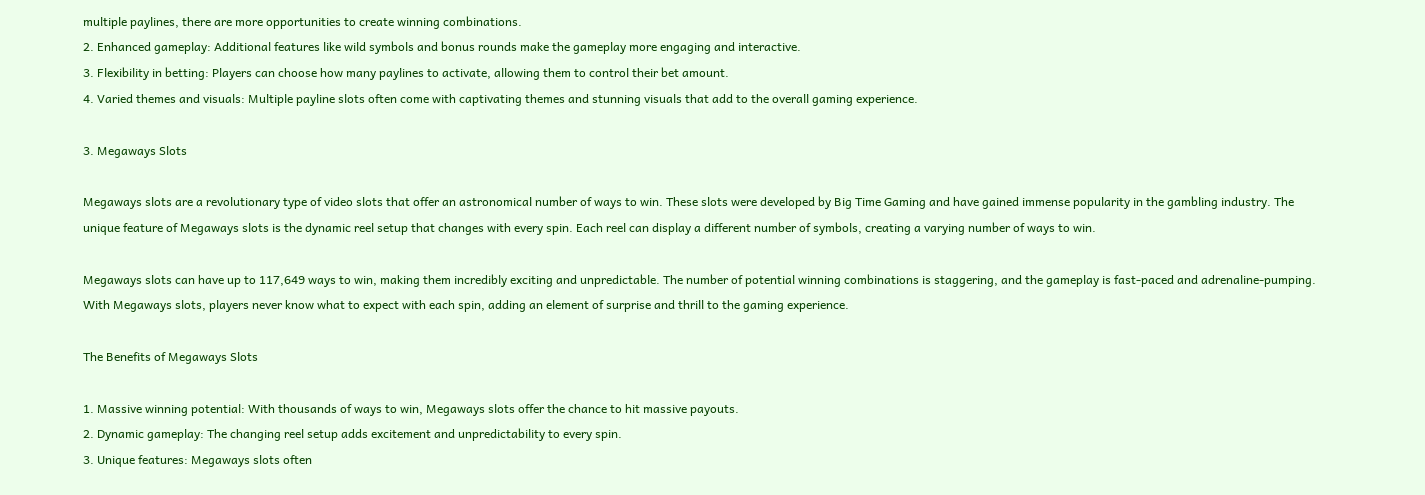multiple paylines, there are more opportunities to create winning combinations.
2. Enhanced gameplay: Additional features like wild symbols and bonus rounds make the gameplay more engaging and interactive.
3. Flexibility in betting: Players can choose how many paylines to activate, allowing them to control their bet amount.
4. Varied themes and visuals: Multiple payline slots often come with captivating themes and stunning visuals that add to the overall gaming experience.

3. Megaways Slots

Megaways slots are a revolutionary type of video slots that offer an astronomical number of ways to win. These slots were developed by Big Time Gaming and have gained immense popularity in the gambling industry. The unique feature of Megaways slots is the dynamic reel setup that changes with every spin. Each reel can display a different number of symbols, creating a varying number of ways to win.

Megaways slots can have up to 117,649 ways to win, making them incredibly exciting and unpredictable. The number of potential winning combinations is staggering, and the gameplay is fast-paced and adrenaline-pumping. With Megaways slots, players never know what to expect with each spin, adding an element of surprise and thrill to the gaming experience.

The Benefits of Megaways Slots

1. Massive winning potential: With thousands of ways to win, Megaways slots offer the chance to hit massive payouts.
2. Dynamic gameplay: The changing reel setup adds excitement and unpredictability to every spin.
3. Unique features: Megaways slots often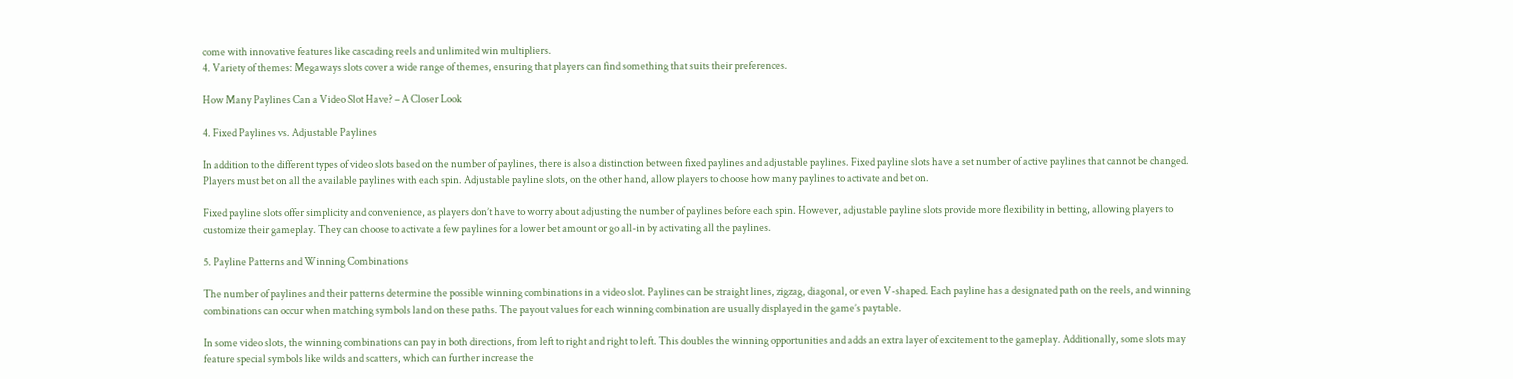come with innovative features like cascading reels and unlimited win multipliers.
4. Variety of themes: Megaways slots cover a wide range of themes, ensuring that players can find something that suits their preferences.

How Many Paylines Can a Video Slot Have? – A Closer Look

4. Fixed Paylines vs. Adjustable Paylines

In addition to the different types of video slots based on the number of paylines, there is also a distinction between fixed paylines and adjustable paylines. Fixed payline slots have a set number of active paylines that cannot be changed. Players must bet on all the available paylines with each spin. Adjustable payline slots, on the other hand, allow players to choose how many paylines to activate and bet on.

Fixed payline slots offer simplicity and convenience, as players don’t have to worry about adjusting the number of paylines before each spin. However, adjustable payline slots provide more flexibility in betting, allowing players to customize their gameplay. They can choose to activate a few paylines for a lower bet amount or go all-in by activating all the paylines.

5. Payline Patterns and Winning Combinations

The number of paylines and their patterns determine the possible winning combinations in a video slot. Paylines can be straight lines, zigzag, diagonal, or even V-shaped. Each payline has a designated path on the reels, and winning combinations can occur when matching symbols land on these paths. The payout values for each winning combination are usually displayed in the game’s paytable.

In some video slots, the winning combinations can pay in both directions, from left to right and right to left. This doubles the winning opportunities and adds an extra layer of excitement to the gameplay. Additionally, some slots may feature special symbols like wilds and scatters, which can further increase the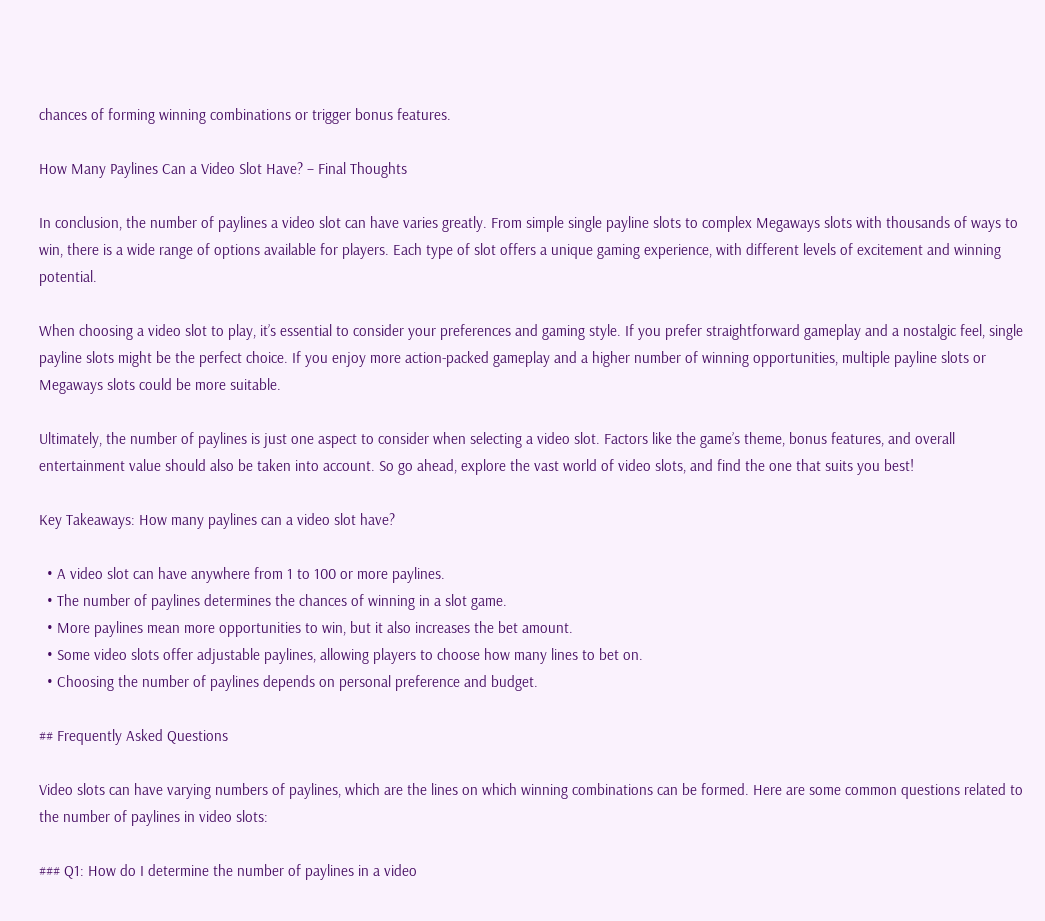chances of forming winning combinations or trigger bonus features.

How Many Paylines Can a Video Slot Have? – Final Thoughts

In conclusion, the number of paylines a video slot can have varies greatly. From simple single payline slots to complex Megaways slots with thousands of ways to win, there is a wide range of options available for players. Each type of slot offers a unique gaming experience, with different levels of excitement and winning potential.

When choosing a video slot to play, it’s essential to consider your preferences and gaming style. If you prefer straightforward gameplay and a nostalgic feel, single payline slots might be the perfect choice. If you enjoy more action-packed gameplay and a higher number of winning opportunities, multiple payline slots or Megaways slots could be more suitable.

Ultimately, the number of paylines is just one aspect to consider when selecting a video slot. Factors like the game’s theme, bonus features, and overall entertainment value should also be taken into account. So go ahead, explore the vast world of video slots, and find the one that suits you best!

Key Takeaways: How many paylines can a video slot have?

  • A video slot can have anywhere from 1 to 100 or more paylines.
  • The number of paylines determines the chances of winning in a slot game.
  • More paylines mean more opportunities to win, but it also increases the bet amount.
  • Some video slots offer adjustable paylines, allowing players to choose how many lines to bet on.
  • Choosing the number of paylines depends on personal preference and budget.

## Frequently Asked Questions

Video slots can have varying numbers of paylines, which are the lines on which winning combinations can be formed. Here are some common questions related to the number of paylines in video slots:

### Q1: How do I determine the number of paylines in a video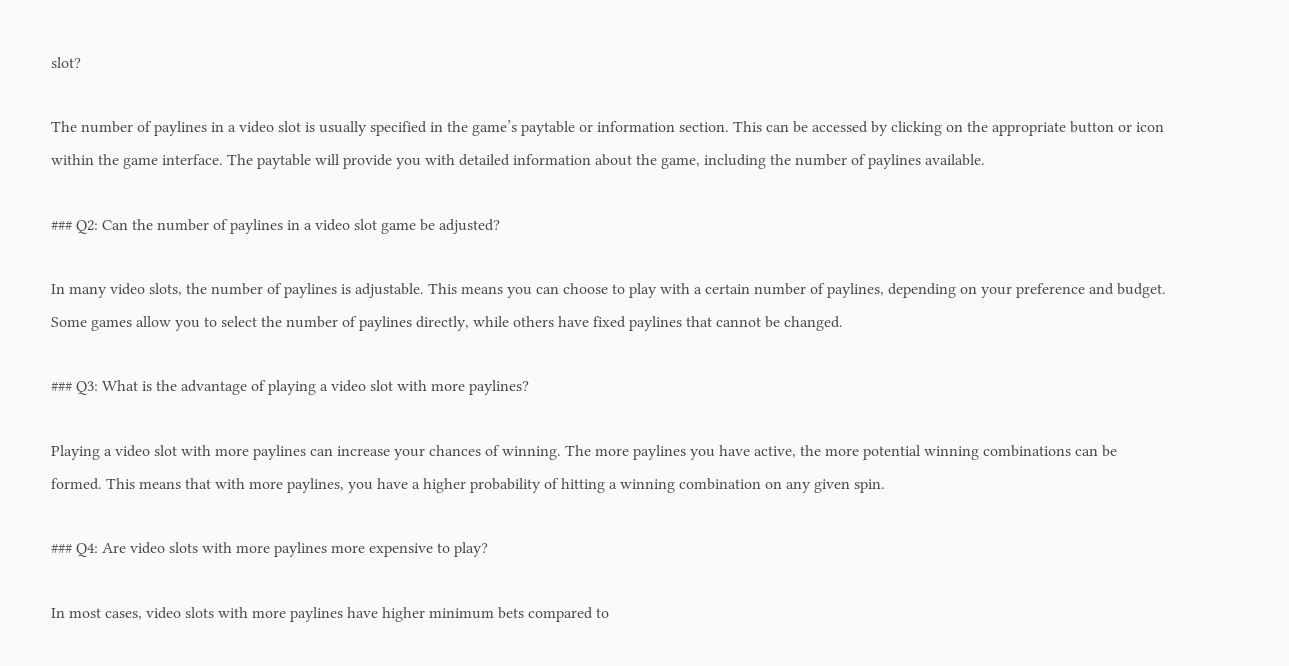slot?

The number of paylines in a video slot is usually specified in the game’s paytable or information section. This can be accessed by clicking on the appropriate button or icon within the game interface. The paytable will provide you with detailed information about the game, including the number of paylines available.

### Q2: Can the number of paylines in a video slot game be adjusted?

In many video slots, the number of paylines is adjustable. This means you can choose to play with a certain number of paylines, depending on your preference and budget. Some games allow you to select the number of paylines directly, while others have fixed paylines that cannot be changed.

### Q3: What is the advantage of playing a video slot with more paylines?

Playing a video slot with more paylines can increase your chances of winning. The more paylines you have active, the more potential winning combinations can be formed. This means that with more paylines, you have a higher probability of hitting a winning combination on any given spin.

### Q4: Are video slots with more paylines more expensive to play?

In most cases, video slots with more paylines have higher minimum bets compared to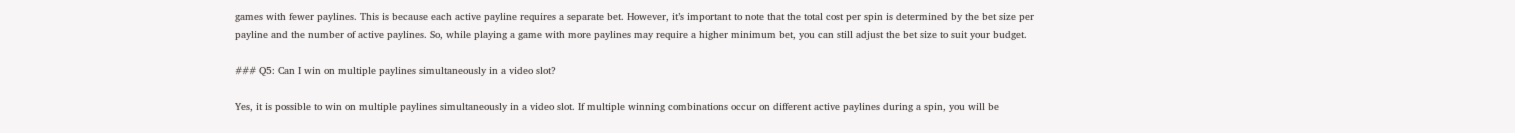games with fewer paylines. This is because each active payline requires a separate bet. However, it’s important to note that the total cost per spin is determined by the bet size per payline and the number of active paylines. So, while playing a game with more paylines may require a higher minimum bet, you can still adjust the bet size to suit your budget.

### Q5: Can I win on multiple paylines simultaneously in a video slot?

Yes, it is possible to win on multiple paylines simultaneously in a video slot. If multiple winning combinations occur on different active paylines during a spin, you will be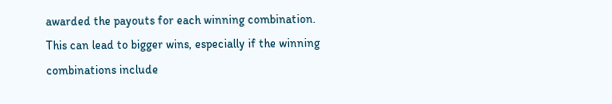awarded the payouts for each winning combination. This can lead to bigger wins, especially if the winning combinations include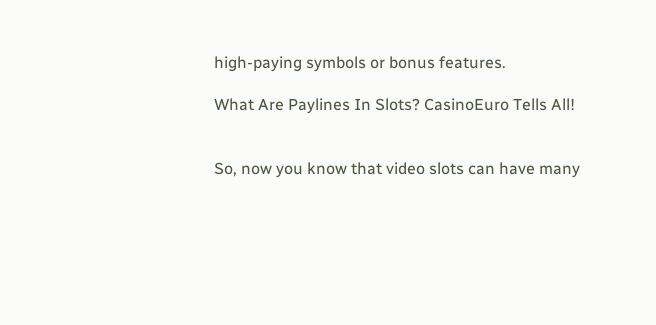high-paying symbols or bonus features.

What Are Paylines In Slots? CasinoEuro Tells All!


So, now you know that video slots can have many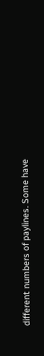different numbers of paylines. Some have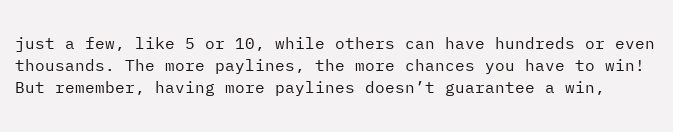just a few, like 5 or 10, while others can have hundreds or even thousands. The more paylines, the more chances you have to win! But remember, having more paylines doesn’t guarantee a win,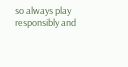so always play responsibly and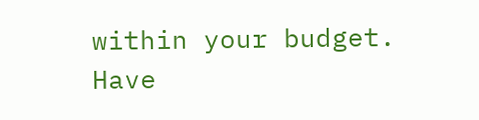within your budget. Have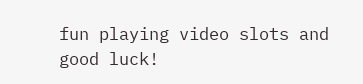fun playing video slots and good luck!